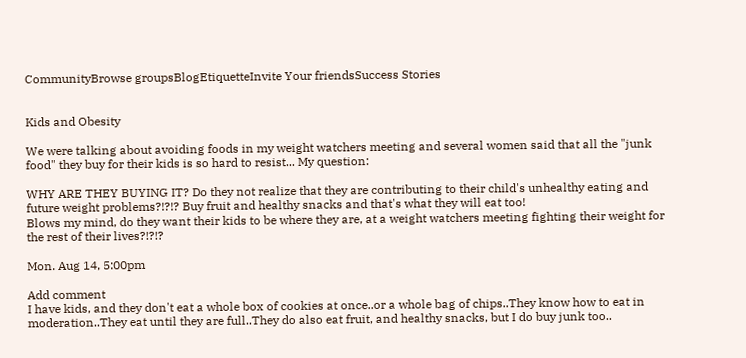CommunityBrowse groupsBlogEtiquetteInvite Your friendsSuccess Stories


Kids and Obesity

We were talking about avoiding foods in my weight watchers meeting and several women said that all the "junk food" they buy for their kids is so hard to resist... My question:

WHY ARE THEY BUYING IT? Do they not realize that they are contributing to their child's unhealthy eating and future weight problems?!?!? Buy fruit and healthy snacks and that's what they will eat too!
Blows my mind, do they want their kids to be where they are, at a weight watchers meeting fighting their weight for the rest of their lives?!?!?

Mon. Aug 14, 5:00pm

Add comment
I have kids, and they don't eat a whole box of cookies at once..or a whole bag of chips..They know how to eat in moderation..They eat until they are full..They do also eat fruit, and healthy snacks, but I do buy junk too..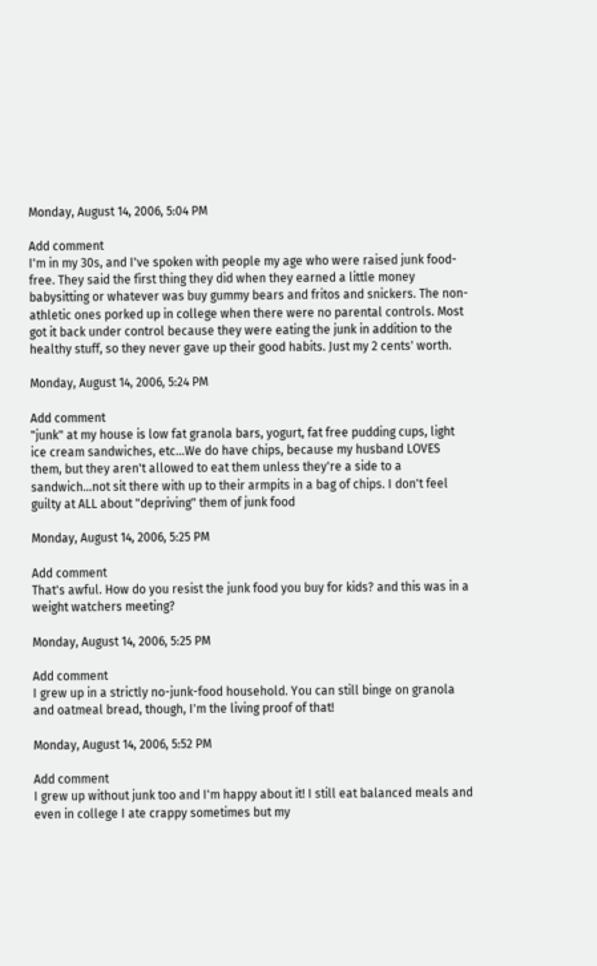Monday, August 14, 2006, 5:04 PM

Add comment
I'm in my 30s, and I've spoken with people my age who were raised junk food-free. They said the first thing they did when they earned a little money babysitting or whatever was buy gummy bears and fritos and snickers. The non-athletic ones porked up in college when there were no parental controls. Most got it back under control because they were eating the junk in addition to the healthy stuff, so they never gave up their good habits. Just my 2 cents' worth.

Monday, August 14, 2006, 5:24 PM

Add comment
"junk" at my house is low fat granola bars, yogurt, fat free pudding cups, light ice cream sandwiches, etc...We do have chips, because my husband LOVES them, but they aren't allowed to eat them unless they're a side to a sandwich...not sit there with up to their armpits in a bag of chips. I don't feel guilty at ALL about "depriving" them of junk food

Monday, August 14, 2006, 5:25 PM

Add comment
That's awful. How do you resist the junk food you buy for kids? and this was in a weight watchers meeting?

Monday, August 14, 2006, 5:25 PM

Add comment
I grew up in a strictly no-junk-food household. You can still binge on granola and oatmeal bread, though, I'm the living proof of that!

Monday, August 14, 2006, 5:52 PM

Add comment
I grew up without junk too and I'm happy about it! I still eat balanced meals and even in college I ate crappy sometimes but my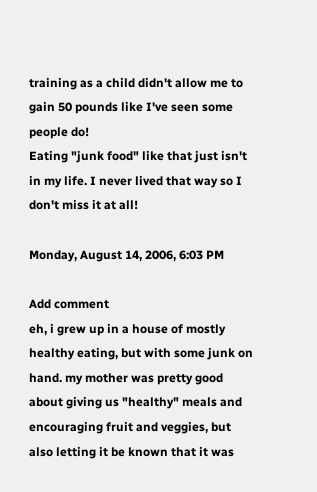training as a child didn't allow me to gain 50 pounds like I've seen some people do!
Eating "junk food" like that just isn't in my life. I never lived that way so I don't miss it at all!

Monday, August 14, 2006, 6:03 PM

Add comment
eh, i grew up in a house of mostly healthy eating, but with some junk on hand. my mother was pretty good about giving us "healthy" meals and encouraging fruit and veggies, but also letting it be known that it was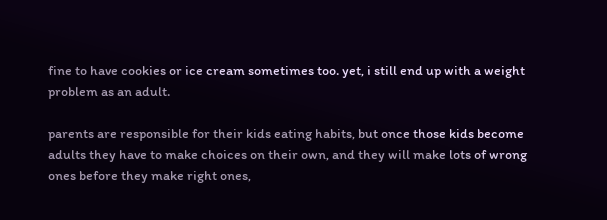fine to have cookies or ice cream sometimes too. yet, i still end up with a weight problem as an adult.

parents are responsible for their kids eating habits, but once those kids become adults they have to make choices on their own, and they will make lots of wrong ones before they make right ones,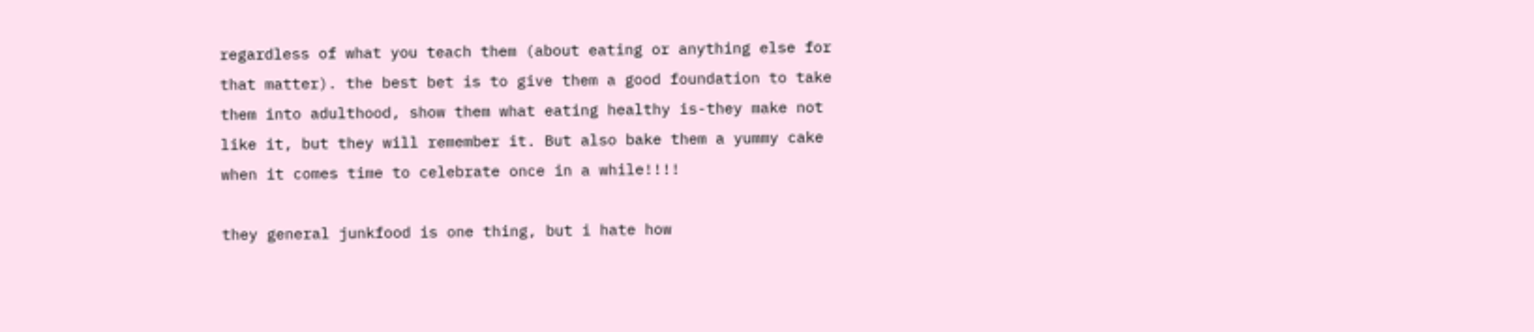regardless of what you teach them (about eating or anything else for that matter). the best bet is to give them a good foundation to take them into adulthood, show them what eating healthy is-they make not like it, but they will remember it. But also bake them a yummy cake when it comes time to celebrate once in a while!!!!

they general junkfood is one thing, but i hate how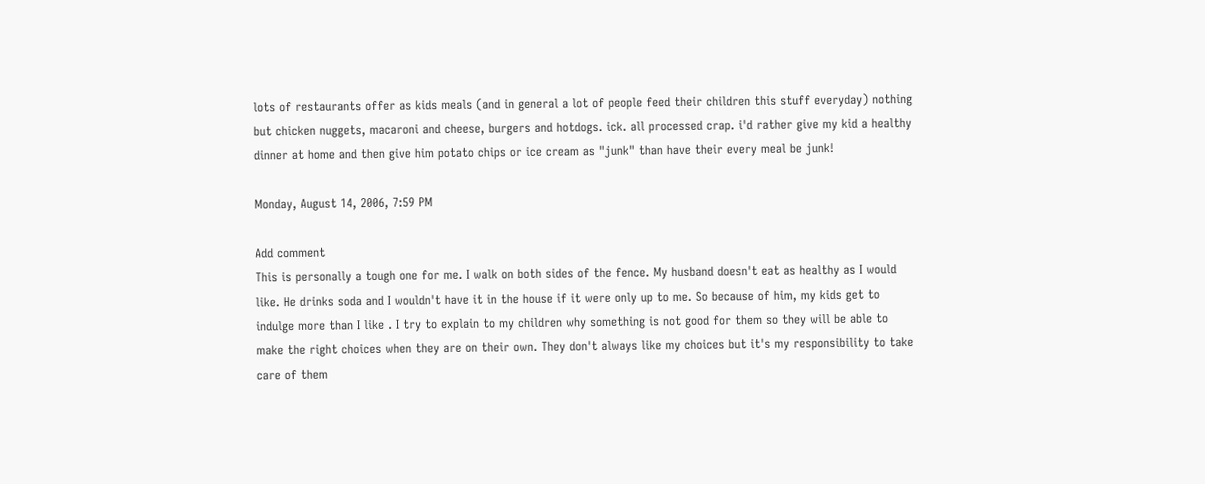lots of restaurants offer as kids meals (and in general a lot of people feed their children this stuff everyday) nothing but chicken nuggets, macaroni and cheese, burgers and hotdogs. ick. all processed crap. i'd rather give my kid a healthy dinner at home and then give him potato chips or ice cream as "junk" than have their every meal be junk!

Monday, August 14, 2006, 7:59 PM

Add comment
This is personally a tough one for me. I walk on both sides of the fence. My husband doesn't eat as healthy as I would like. He drinks soda and I wouldn't have it in the house if it were only up to me. So because of him, my kids get to indulge more than I like . I try to explain to my children why something is not good for them so they will be able to make the right choices when they are on their own. They don't always like my choices but it's my responsibility to take care of them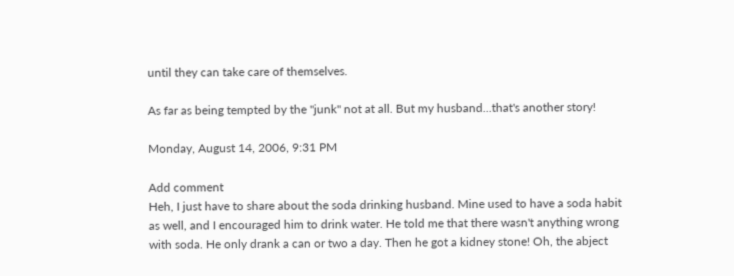until they can take care of themselves.

As far as being tempted by the "junk" not at all. But my husband...that's another story!

Monday, August 14, 2006, 9:31 PM

Add comment
Heh, I just have to share about the soda drinking husband. Mine used to have a soda habit as well, and I encouraged him to drink water. He told me that there wasn't anything wrong with soda. He only drank a can or two a day. Then he got a kidney stone! Oh, the abject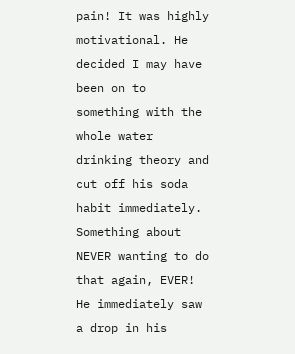pain! It was highly motivational. He decided I may have been on to something with the whole water drinking theory and cut off his soda habit immediately. Something about NEVER wanting to do that again, EVER! He immediately saw a drop in his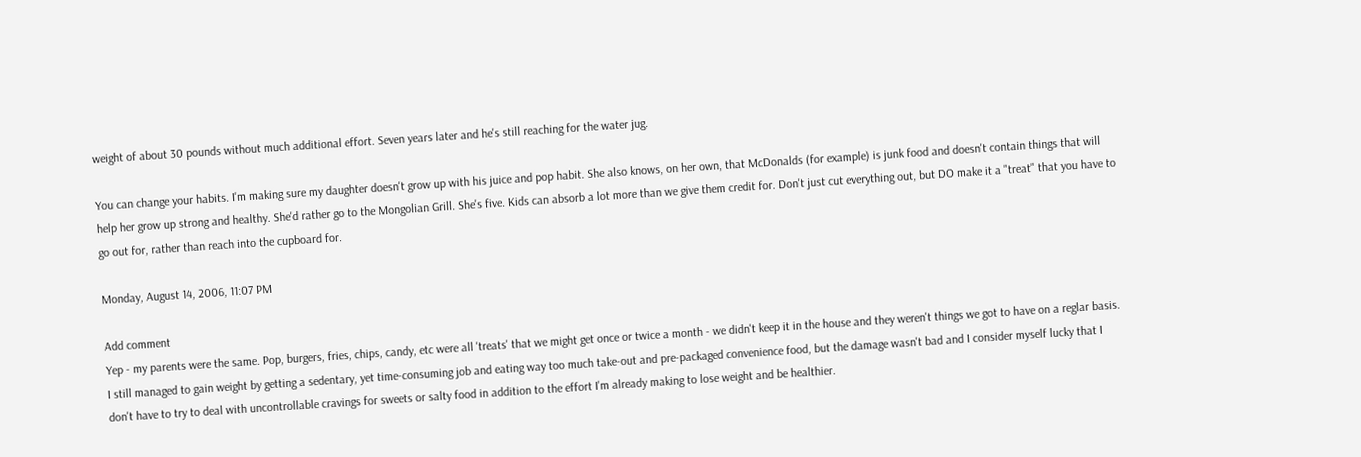weight of about 30 pounds without much additional effort. Seven years later and he's still reaching for the water jug.

You can change your habits. I'm making sure my daughter doesn't grow up with his juice and pop habit. She also knows, on her own, that McDonalds (for example) is junk food and doesn't contain things that will help her grow up strong and healthy. She'd rather go to the Mongolian Grill. She's five. Kids can absorb a lot more than we give them credit for. Don't just cut everything out, but DO make it a "treat" that you have to go out for, rather than reach into the cupboard for.

Monday, August 14, 2006, 11:07 PM

Add comment
Yep - my parents were the same. Pop, burgers, fries, chips, candy, etc were all 'treats' that we might get once or twice a month - we didn't keep it in the house and they weren't things we got to have on a reglar basis. I still managed to gain weight by getting a sedentary, yet time-consuming job and eating way too much take-out and pre-packaged convenience food, but the damage wasn't bad and I consider myself lucky that I don't have to try to deal with uncontrollable cravings for sweets or salty food in addition to the effort I'm already making to lose weight and be healthier.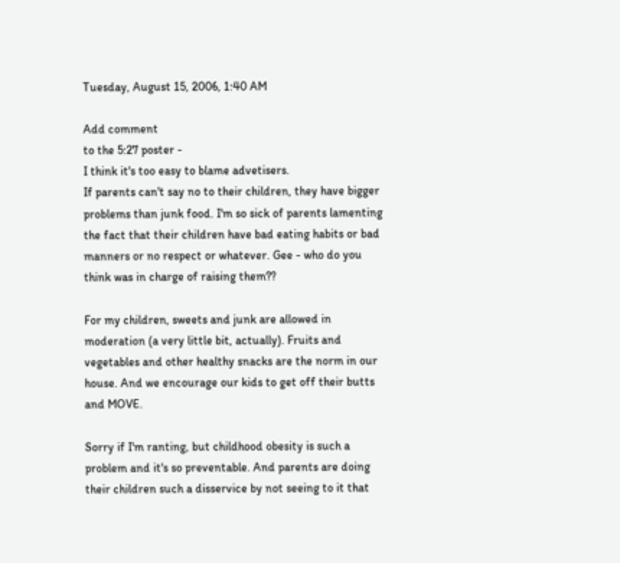Tuesday, August 15, 2006, 1:40 AM

Add comment
to the 5:27 poster -
I think it's too easy to blame advetisers.
If parents can't say no to their children, they have bigger problems than junk food. I'm so sick of parents lamenting the fact that their children have bad eating habits or bad manners or no respect or whatever. Gee - who do you think was in charge of raising them??

For my children, sweets and junk are allowed in moderation (a very little bit, actually). Fruits and vegetables and other healthy snacks are the norm in our house. And we encourage our kids to get off their butts and MOVE.

Sorry if I'm ranting, but childhood obesity is such a problem and it's so preventable. And parents are doing their children such a disservice by not seeing to it that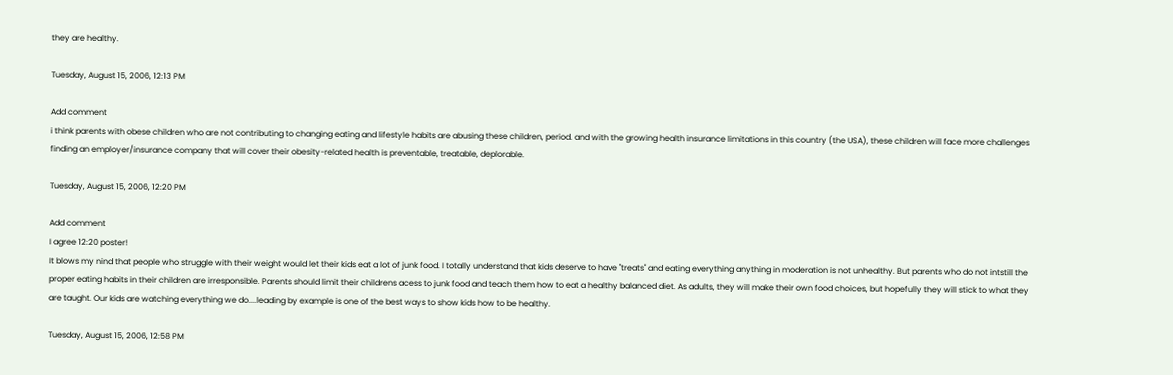they are healthy.

Tuesday, August 15, 2006, 12:13 PM

Add comment
i think parents with obese children who are not contributing to changing eating and lifestyle habits are abusing these children, period. and with the growing health insurance limitations in this country (the USA), these children will face more challenges finding an employer/insurance company that will cover their obesity-related health is preventable, treatable, deplorable.

Tuesday, August 15, 2006, 12:20 PM

Add comment
I agree 12:20 poster!
It blows my nind that people who struggle with their weight would let their kids eat a lot of junk food. I totally understand that kids deserve to have "treats" and eating everything anything in moderation is not unhealthy. But parents who do not intstill the proper eating habits in their children are irresponsible. Parents should limit their childrens acess to junk food and teach them how to eat a healthy balanced diet. As adults, they will make their own food choices, but hopefully they will stick to what they are taught. Our kids are watching everything we do....leading by example is one of the best ways to show kids how to be healthy.

Tuesday, August 15, 2006, 12:58 PM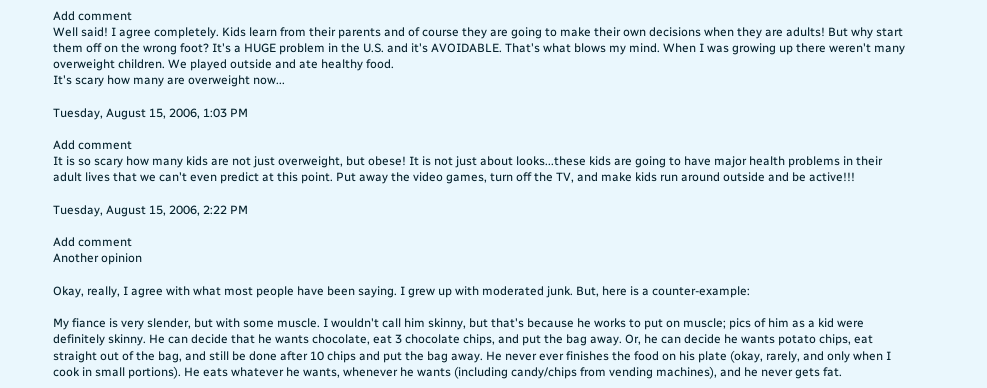Add comment
Well said! I agree completely. Kids learn from their parents and of course they are going to make their own decisions when they are adults! But why start them off on the wrong foot? It's a HUGE problem in the U.S. and it's AVOIDABLE. That's what blows my mind. When I was growing up there weren't many overweight children. We played outside and ate healthy food.
It's scary how many are overweight now...

Tuesday, August 15, 2006, 1:03 PM

Add comment
It is so scary how many kids are not just overweight, but obese! It is not just about looks...these kids are going to have major health problems in their adult lives that we can't even predict at this point. Put away the video games, turn off the TV, and make kids run around outside and be active!!!

Tuesday, August 15, 2006, 2:22 PM

Add comment
Another opinion

Okay, really, I agree with what most people have been saying. I grew up with moderated junk. But, here is a counter-example:

My fiance is very slender, but with some muscle. I wouldn't call him skinny, but that's because he works to put on muscle; pics of him as a kid were definitely skinny. He can decide that he wants chocolate, eat 3 chocolate chips, and put the bag away. Or, he can decide he wants potato chips, eat straight out of the bag, and still be done after 10 chips and put the bag away. He never ever finishes the food on his plate (okay, rarely, and only when I cook in small portions). He eats whatever he wants, whenever he wants (including candy/chips from vending machines), and he never gets fat.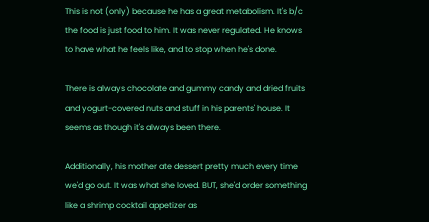This is not (only) because he has a great metabolism. It's b/c the food is just food to him. It was never regulated. He knows to have what he feels like, and to stop when he's done.

There is always chocolate and gummy candy and dried fruits and yogurt-covered nuts and stuff in his parents' house. It seems as though it's always been there.

Additionally, his mother ate dessert pretty much every time we'd go out. It was what she loved. BUT, she'd order something like a shrimp cocktail appetizer as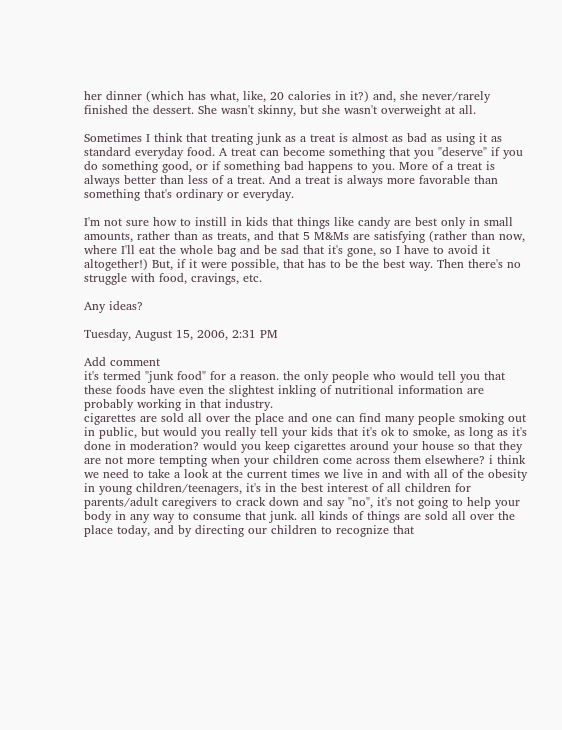her dinner (which has what, like, 20 calories in it?) and, she never/rarely finished the dessert. She wasn't skinny, but she wasn't overweight at all.

Sometimes I think that treating junk as a treat is almost as bad as using it as standard everyday food. A treat can become something that you "deserve" if you do something good, or if something bad happens to you. More of a treat is always better than less of a treat. And a treat is always more favorable than something that's ordinary or everyday.

I'm not sure how to instill in kids that things like candy are best only in small amounts, rather than as treats, and that 5 M&Ms are satisfying (rather than now, where I'll eat the whole bag and be sad that it's gone, so I have to avoid it altogether!) But, if it were possible, that has to be the best way. Then there's no struggle with food, cravings, etc.

Any ideas?

Tuesday, August 15, 2006, 2:31 PM

Add comment
it's termed "junk food" for a reason. the only people who would tell you that these foods have even the slightest inkling of nutritional information are probably working in that industry.
cigarettes are sold all over the place and one can find many people smoking out in public, but would you really tell your kids that it's ok to smoke, as long as it's done in moderation? would you keep cigarettes around your house so that they are not more tempting when your children come across them elsewhere? i think we need to take a look at the current times we live in and with all of the obesity in young children/teenagers, it's in the best interest of all children for parents/adult caregivers to crack down and say "no", it's not going to help your body in any way to consume that junk. all kinds of things are sold all over the place today, and by directing our children to recognize that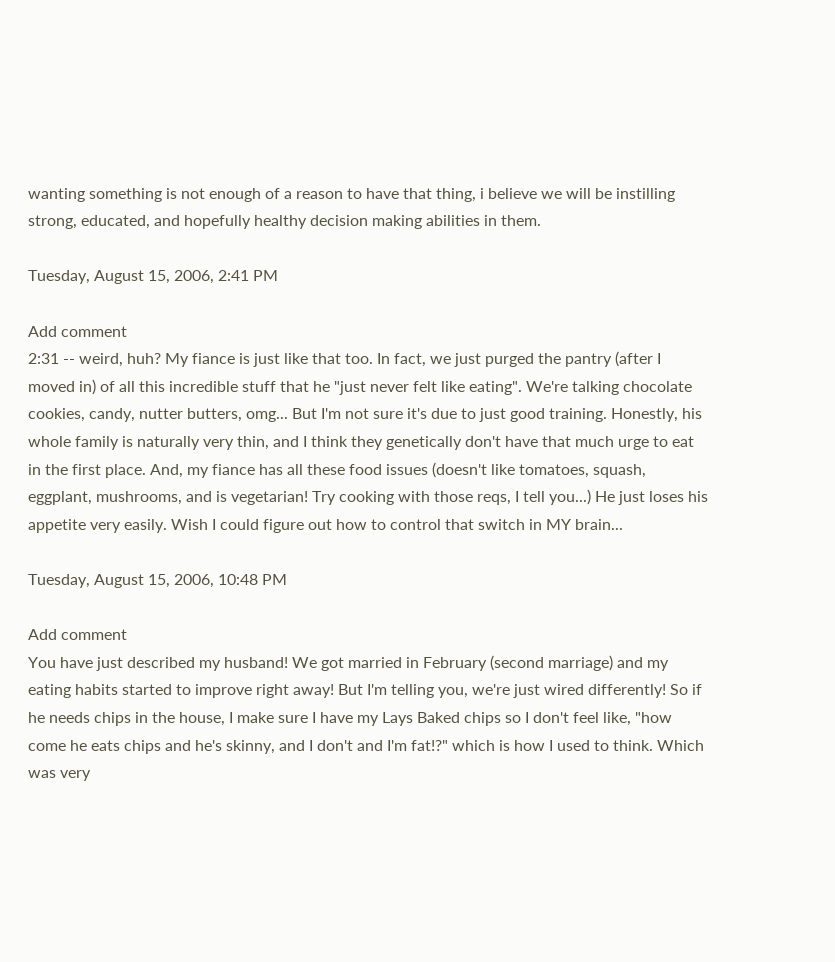wanting something is not enough of a reason to have that thing, i believe we will be instilling strong, educated, and hopefully healthy decision making abilities in them.

Tuesday, August 15, 2006, 2:41 PM

Add comment
2:31 -- weird, huh? My fiance is just like that too. In fact, we just purged the pantry (after I moved in) of all this incredible stuff that he "just never felt like eating". We're talking chocolate cookies, candy, nutter butters, omg... But I'm not sure it's due to just good training. Honestly, his whole family is naturally very thin, and I think they genetically don't have that much urge to eat in the first place. And, my fiance has all these food issues (doesn't like tomatoes, squash, eggplant, mushrooms, and is vegetarian! Try cooking with those reqs, I tell you...) He just loses his appetite very easily. Wish I could figure out how to control that switch in MY brain...

Tuesday, August 15, 2006, 10:48 PM

Add comment
You have just described my husband! We got married in February (second marriage) and my eating habits started to improve right away! But I'm telling you, we're just wired differently! So if he needs chips in the house, I make sure I have my Lays Baked chips so I don't feel like, "how come he eats chips and he's skinny, and I don't and I'm fat!?" which is how I used to think. Which was very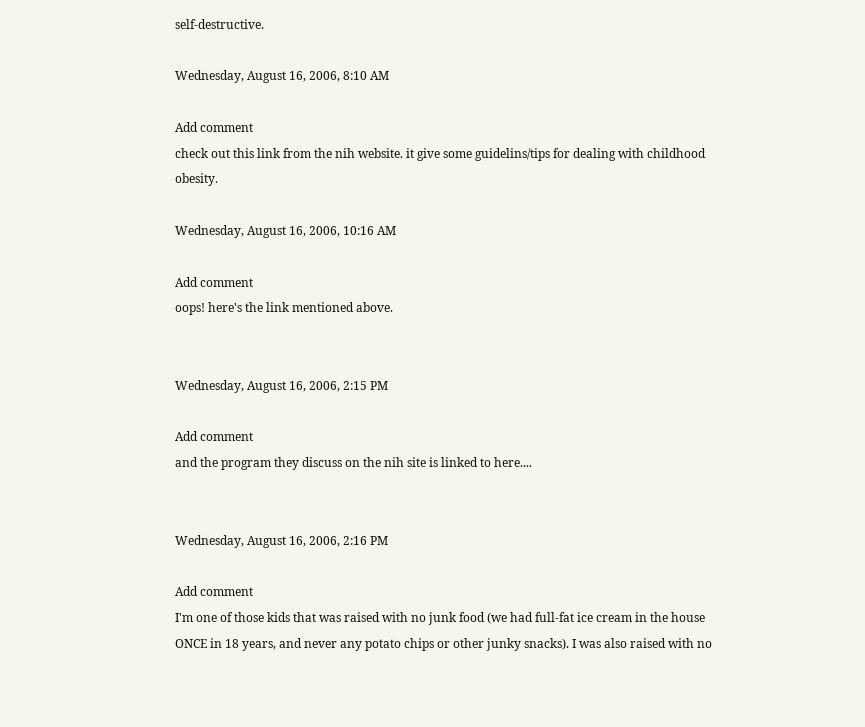self-destructive.

Wednesday, August 16, 2006, 8:10 AM

Add comment
check out this link from the nih website. it give some guidelins/tips for dealing with childhood obesity.

Wednesday, August 16, 2006, 10:16 AM

Add comment
oops! here's the link mentioned above.


Wednesday, August 16, 2006, 2:15 PM

Add comment
and the program they discuss on the nih site is linked to here....


Wednesday, August 16, 2006, 2:16 PM

Add comment
I'm one of those kids that was raised with no junk food (we had full-fat ice cream in the house ONCE in 18 years, and never any potato chips or other junky snacks). I was also raised with no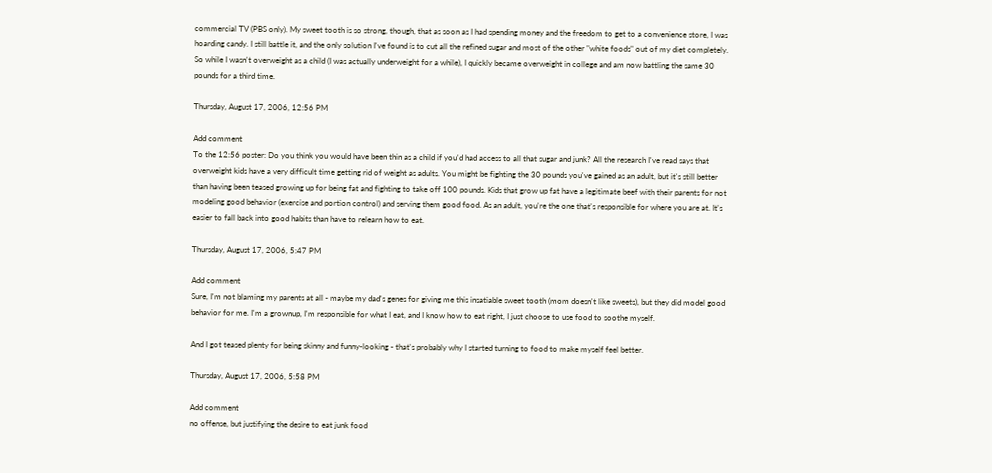commercial TV (PBS only). My sweet tooth is so strong, though, that as soon as I had spending money and the freedom to get to a convenience store, I was hoarding candy. I still battle it, and the only solution I've found is to cut all the refined sugar and most of the other "white foods" out of my diet completely. So while I wasn't overweight as a child (I was actually underweight for a while), I quickly became overweight in college and am now battling the same 30 pounds for a third time.

Thursday, August 17, 2006, 12:56 PM

Add comment
To the 12:56 poster: Do you think you would have been thin as a child if you'd had access to all that sugar and junk? All the research I've read says that overweight kids have a very difficult time getting rid of weight as adults. You might be fighting the 30 pounds you've gained as an adult, but it's still better than having been teased growing up for being fat and fighting to take off 100 pounds. Kids that grow up fat have a legitimate beef with their parents for not modeling good behavior (exercise and portion control) and serving them good food. As an adult, you're the one that's responsible for where you are at. It's easier to fall back into good habits than have to relearn how to eat.

Thursday, August 17, 2006, 5:47 PM

Add comment
Sure, I'm not blaming my parents at all - maybe my dad's genes for giving me this insatiable sweet tooth (mom doesn't like sweets), but they did model good behavior for me. I'm a grownup, I'm responsible for what I eat, and I know how to eat right, I just choose to use food to soothe myself.

And I got teased plenty for being skinny and funny-looking - that's probably why I started turning to food to make myself feel better.

Thursday, August 17, 2006, 5:58 PM

Add comment
no offense, but justifying the desire to eat junk food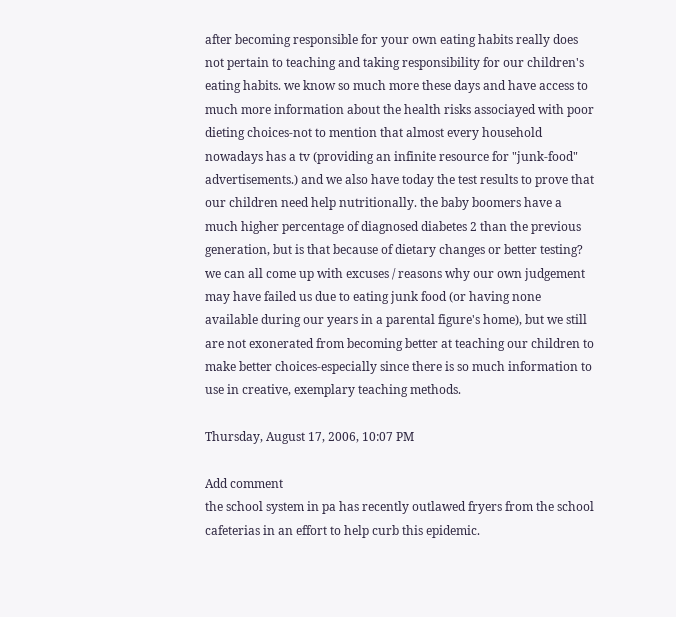after becoming responsible for your own eating habits really does not pertain to teaching and taking responsibility for our children's eating habits. we know so much more these days and have access to much more information about the health risks associayed with poor dieting choices-not to mention that almost every household nowadays has a tv (providing an infinite resource for "junk-food" advertisements.) and we also have today the test results to prove that our children need help nutritionally. the baby boomers have a much higher percentage of diagnosed diabetes 2 than the previous generation, but is that because of dietary changes or better testing? we can all come up with excuses / reasons why our own judgement may have failed us due to eating junk food (or having none available during our years in a parental figure's home), but we still are not exonerated from becoming better at teaching our children to make better choices-especially since there is so much information to use in creative, exemplary teaching methods.

Thursday, August 17, 2006, 10:07 PM

Add comment
the school system in pa has recently outlawed fryers from the school cafeterias in an effort to help curb this epidemic.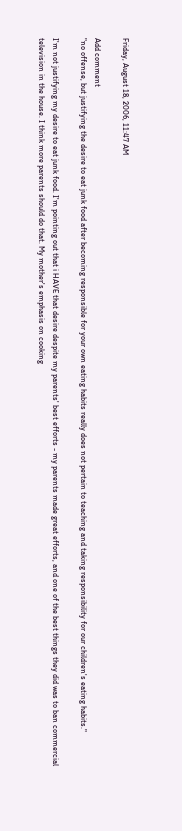Friday, August 18, 2006, 11:47 AM

Add comment
"no offense, but justifying the desire to eat junk food after becoming responsible for your own eating habits really does not pertain to teaching and taking responsibility for our children's eating habits."

I'm not justifying my desire to eat junk food. I'm pointing out that i HAVE that desire despite my parents' best efforts - my parents made great efforts, and one of the best things they did was to ban commercial television in the house. I think more parents should do that. My mother's emphasis on cooking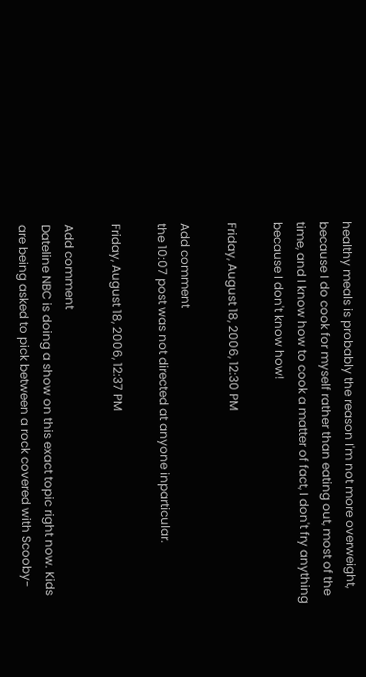healthy meals is probably the reason I'm not more overweight, because I do cook for myself rather than eating out, most of the time, and I know how to cook a matter of fact, I don't fry anything because I don't know how!

Friday, August 18, 2006, 12:30 PM

Add comment
the 10:07 post was not directed at anyone inparticular.

Friday, August 18, 2006, 12:37 PM

Add comment
Dateline NBC is doing a show on this exact topic right now. Kids are being asked to pick between a rock covered with Scooby-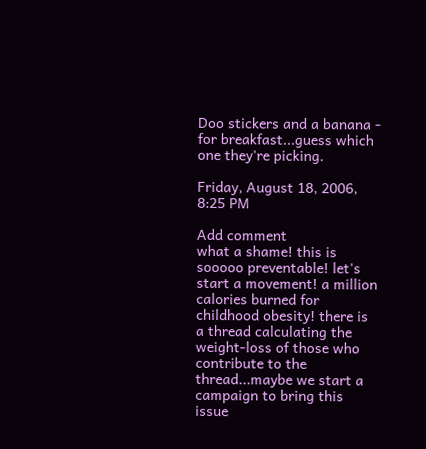Doo stickers and a banana - for breakfast...guess which one they're picking.

Friday, August 18, 2006, 8:25 PM

Add comment
what a shame! this is sooooo preventable! let's start a movement! a million calories burned for childhood obesity! there is a thread calculating the weight-loss of those who contribute to the thread...maybe we start a campaign to bring this issue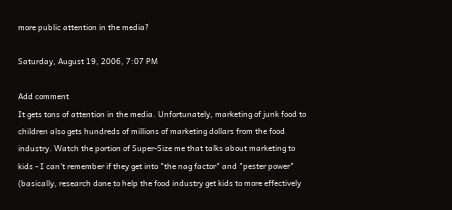more public attention in the media?

Saturday, August 19, 2006, 7:07 PM

Add comment
It gets tons of attention in the media. Unfortunately, marketing of junk food to children also gets hundreds of millions of marketing dollars from the food industry. Watch the portion of Super-Size me that talks about marketing to kids - I can't remember if they get into "the nag factor" and "pester power" (basically, research done to help the food industry get kids to more effectively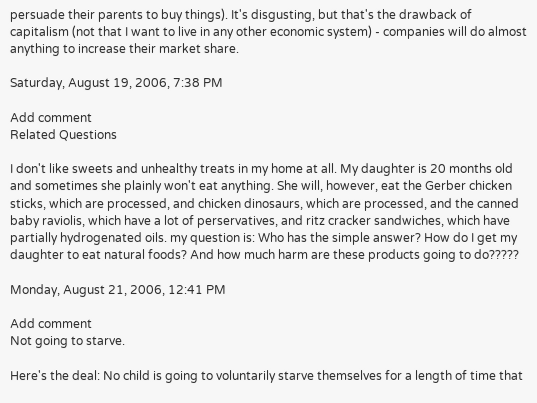persuade their parents to buy things). It's disgusting, but that's the drawback of capitalism (not that I want to live in any other economic system) - companies will do almost anything to increase their market share.

Saturday, August 19, 2006, 7:38 PM

Add comment
Related Questions

I don't like sweets and unhealthy treats in my home at all. My daughter is 20 months old and sometimes she plainly won't eat anything. She will, however, eat the Gerber chicken sticks, which are processed, and chicken dinosaurs, which are processed, and the canned baby raviolis, which have a lot of perservatives, and ritz cracker sandwiches, which have partially hydrogenated oils. my question is: Who has the simple answer? How do I get my daughter to eat natural foods? And how much harm are these products going to do?????

Monday, August 21, 2006, 12:41 PM

Add comment
Not going to starve.

Here's the deal: No child is going to voluntarily starve themselves for a length of time that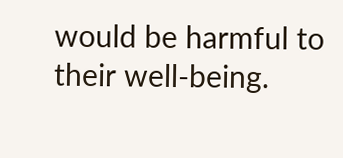would be harmful to their well-being.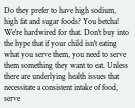Do they prefer to have high sodium, high fat and sugar foods? You betcha! We're hardwired for that. Don't buy into the hype that if your child isn't eating what you serve them, you need to serve them something they want to eat. Unless there are underlying health issues that necessitate a consistent intake of food, serve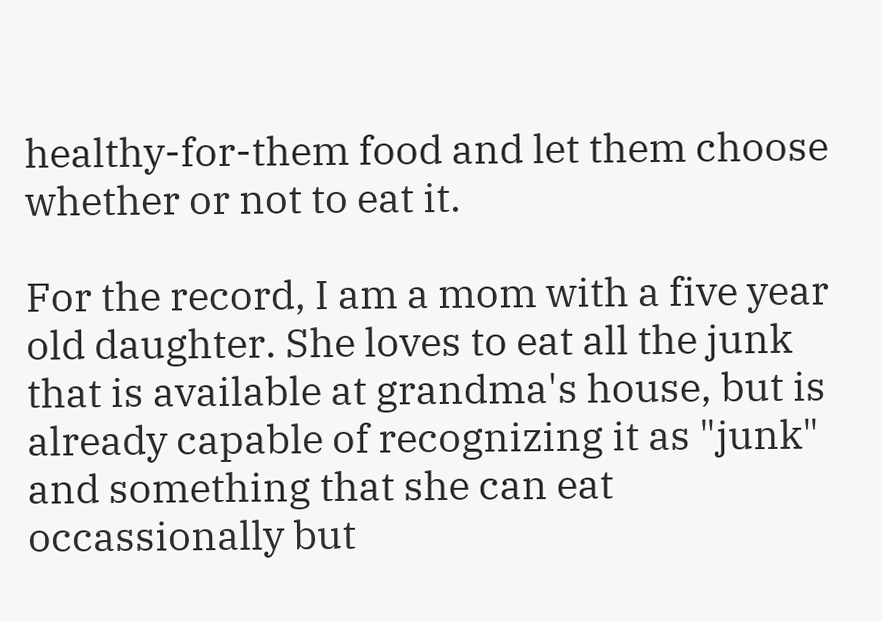healthy-for-them food and let them choose whether or not to eat it.

For the record, I am a mom with a five year old daughter. She loves to eat all the junk that is available at grandma's house, but is already capable of recognizing it as "junk" and something that she can eat occassionally but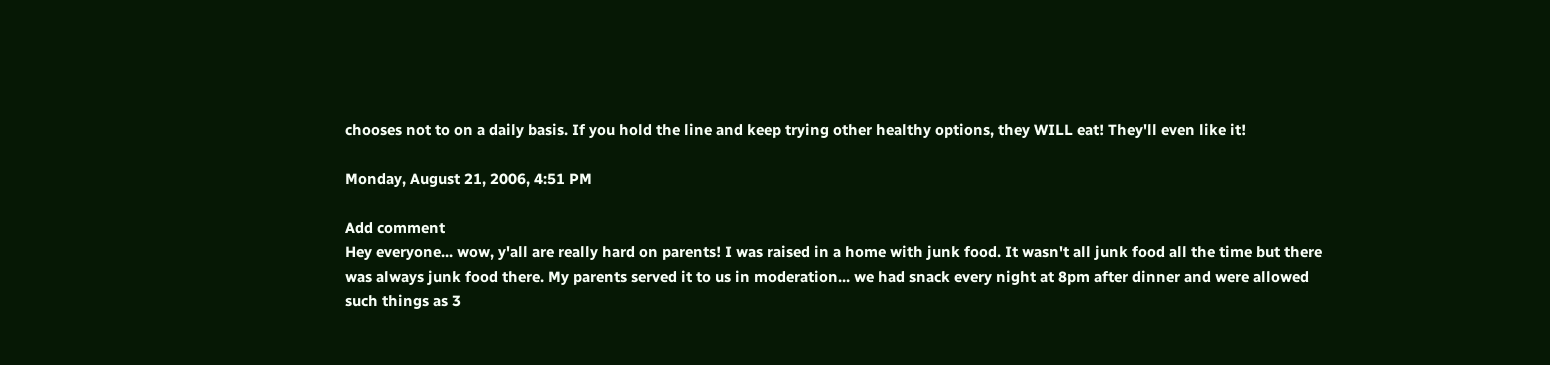chooses not to on a daily basis. If you hold the line and keep trying other healthy options, they WILL eat! They'll even like it!

Monday, August 21, 2006, 4:51 PM

Add comment
Hey everyone... wow, y'all are really hard on parents! I was raised in a home with junk food. It wasn't all junk food all the time but there was always junk food there. My parents served it to us in moderation... we had snack every night at 8pm after dinner and were allowed such things as 3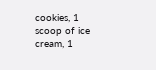cookies, 1 scoop of ice cream, 1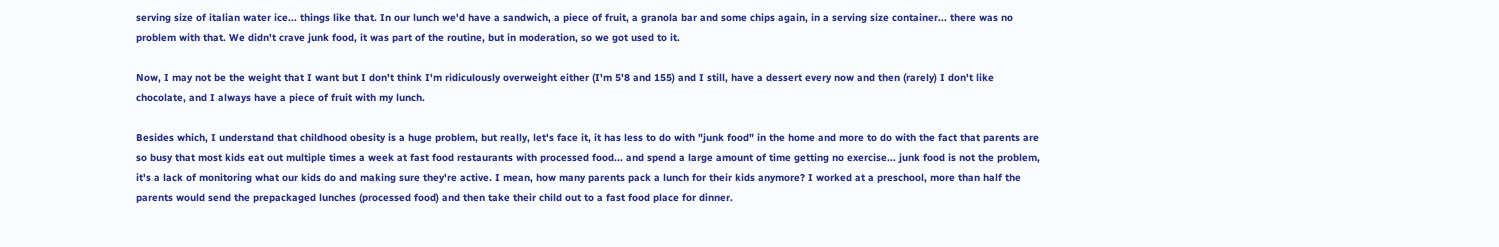serving size of italian water ice... things like that. In our lunch we'd have a sandwich, a piece of fruit, a granola bar and some chips again, in a serving size container... there was no problem with that. We didn't crave junk food, it was part of the routine, but in moderation, so we got used to it.

Now, I may not be the weight that I want but I don't think I'm ridiculously overweight either (I'm 5'8 and 155) and I still, have a dessert every now and then (rarely) I don't like chocolate, and I always have a piece of fruit with my lunch.

Besides which, I understand that childhood obesity is a huge problem, but really, let's face it, it has less to do with "junk food" in the home and more to do with the fact that parents are so busy that most kids eat out multiple times a week at fast food restaurants with processed food... and spend a large amount of time getting no exercise... junk food is not the problem, it's a lack of monitoring what our kids do and making sure they're active. I mean, how many parents pack a lunch for their kids anymore? I worked at a preschool, more than half the parents would send the prepackaged lunches (processed food) and then take their child out to a fast food place for dinner.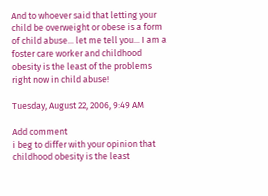And to whoever said that letting your child be overweight or obese is a form of child abuse... let me tell you... I am a foster care worker and childhood obesity is the least of the problems right now in child abuse!

Tuesday, August 22, 2006, 9:49 AM

Add comment
i beg to differ with your opinion that childhood obesity is the least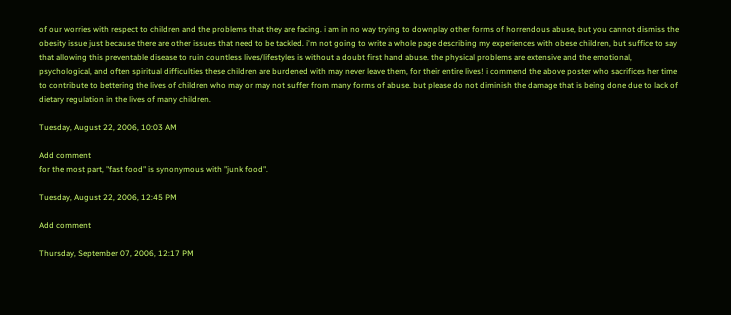of our worries with respect to children and the problems that they are facing. i am in no way trying to downplay other forms of horrendous abuse, but you cannot dismiss the obesity issue just because there are other issues that need to be tackled. i'm not going to write a whole page describing my experiences with obese children, but suffice to say that allowing this preventable disease to ruin countless lives/lifestyles is without a doubt first hand abuse. the physical problems are extensive and the emotional, psychological, and often spiritual difficulties these children are burdened with may never leave them, for their entire lives! i commend the above poster who sacrifices her time to contribute to bettering the lives of children who may or may not suffer from many forms of abuse. but please do not diminish the damage that is being done due to lack of dietary regulation in the lives of many children.

Tuesday, August 22, 2006, 10:03 AM

Add comment
for the most part, "fast food" is synonymous with "junk food".

Tuesday, August 22, 2006, 12:45 PM

Add comment

Thursday, September 07, 2006, 12:17 PM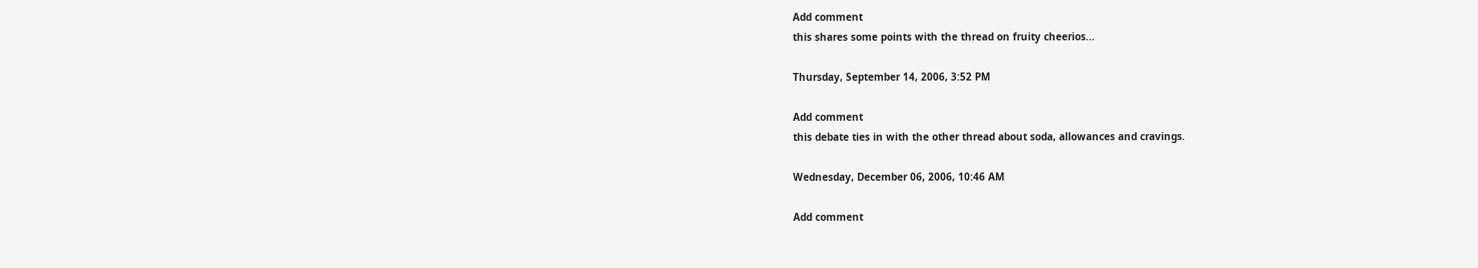Add comment
this shares some points with the thread on fruity cheerios...

Thursday, September 14, 2006, 3:52 PM

Add comment
this debate ties in with the other thread about soda, allowances and cravings.

Wednesday, December 06, 2006, 10:46 AM

Add comment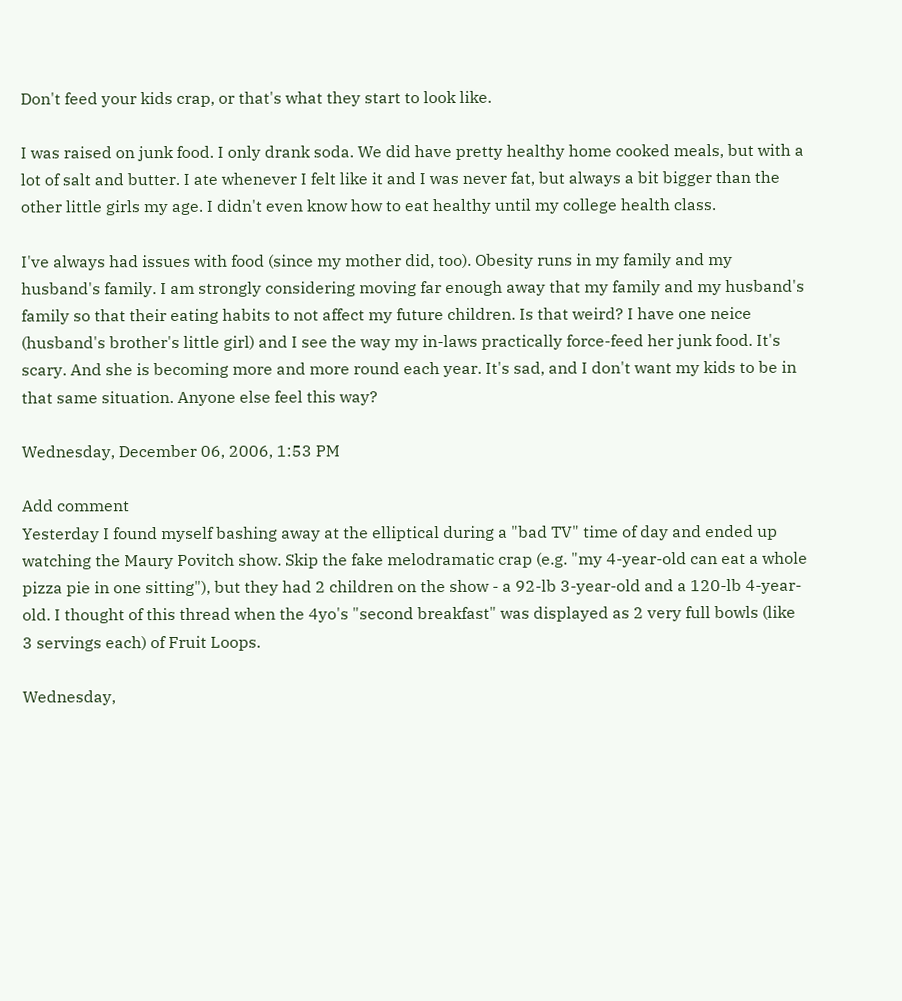Don't feed your kids crap, or that's what they start to look like.

I was raised on junk food. I only drank soda. We did have pretty healthy home cooked meals, but with a lot of salt and butter. I ate whenever I felt like it and I was never fat, but always a bit bigger than the other little girls my age. I didn't even know how to eat healthy until my college health class.

I've always had issues with food (since my mother did, too). Obesity runs in my family and my husband's family. I am strongly considering moving far enough away that my family and my husband's family so that their eating habits to not affect my future children. Is that weird? I have one neice (husband's brother's little girl) and I see the way my in-laws practically force-feed her junk food. It's scary. And she is becoming more and more round each year. It's sad, and I don't want my kids to be in that same situation. Anyone else feel this way?

Wednesday, December 06, 2006, 1:53 PM

Add comment
Yesterday I found myself bashing away at the elliptical during a "bad TV" time of day and ended up watching the Maury Povitch show. Skip the fake melodramatic crap (e.g. "my 4-year-old can eat a whole pizza pie in one sitting"), but they had 2 children on the show - a 92-lb 3-year-old and a 120-lb 4-year-old. I thought of this thread when the 4yo's "second breakfast" was displayed as 2 very full bowls (like 3 servings each) of Fruit Loops.

Wednesday,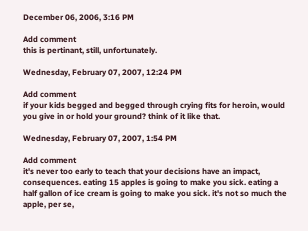December 06, 2006, 3:16 PM

Add comment
this is pertinant, still, unfortunately.

Wednesday, February 07, 2007, 12:24 PM

Add comment
if your kids begged and begged through crying fits for heroin, would you give in or hold your ground? think of it like that.

Wednesday, February 07, 2007, 1:54 PM

Add comment
it's never too early to teach that your decisions have an impact, consequences. eating 15 apples is going to make you sick. eating a half gallon of ice cream is going to make you sick. it's not so much the apple, per se,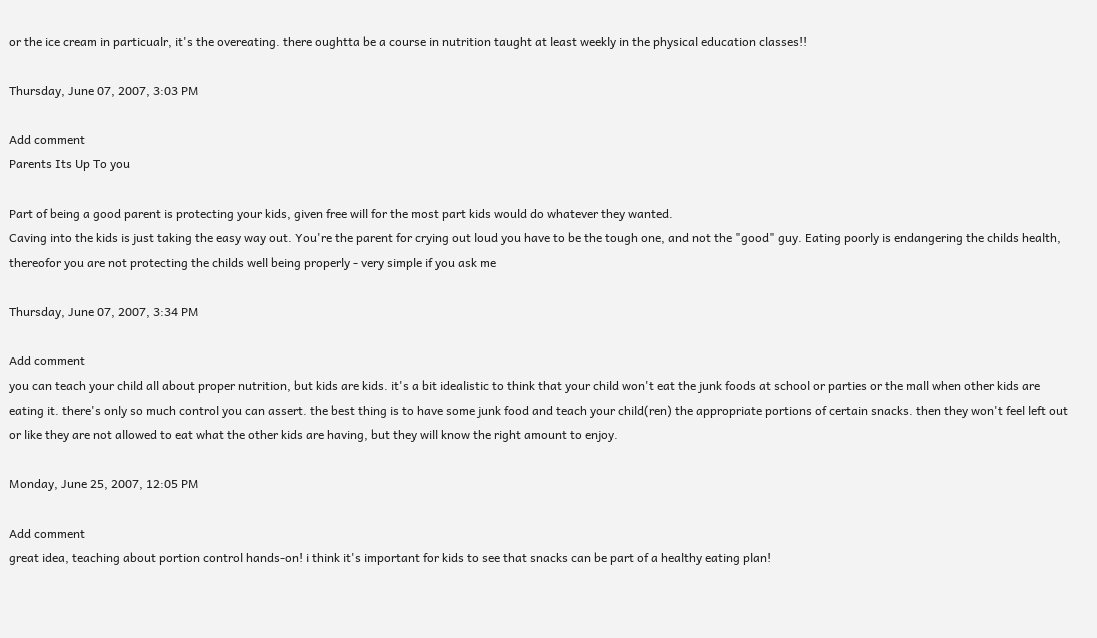or the ice cream in particualr, it's the overeating. there oughtta be a course in nutrition taught at least weekly in the physical education classes!!

Thursday, June 07, 2007, 3:03 PM

Add comment
Parents Its Up To you

Part of being a good parent is protecting your kids, given free will for the most part kids would do whatever they wanted.
Caving into the kids is just taking the easy way out. You're the parent for crying out loud you have to be the tough one, and not the "good" guy. Eating poorly is endangering the childs health, thereofor you are not protecting the childs well being properly - very simple if you ask me

Thursday, June 07, 2007, 3:34 PM

Add comment
you can teach your child all about proper nutrition, but kids are kids. it's a bit idealistic to think that your child won't eat the junk foods at school or parties or the mall when other kids are eating it. there's only so much control you can assert. the best thing is to have some junk food and teach your child(ren) the appropriate portions of certain snacks. then they won't feel left out or like they are not allowed to eat what the other kids are having, but they will know the right amount to enjoy.

Monday, June 25, 2007, 12:05 PM

Add comment
great idea, teaching about portion control hands-on! i think it's important for kids to see that snacks can be part of a healthy eating plan!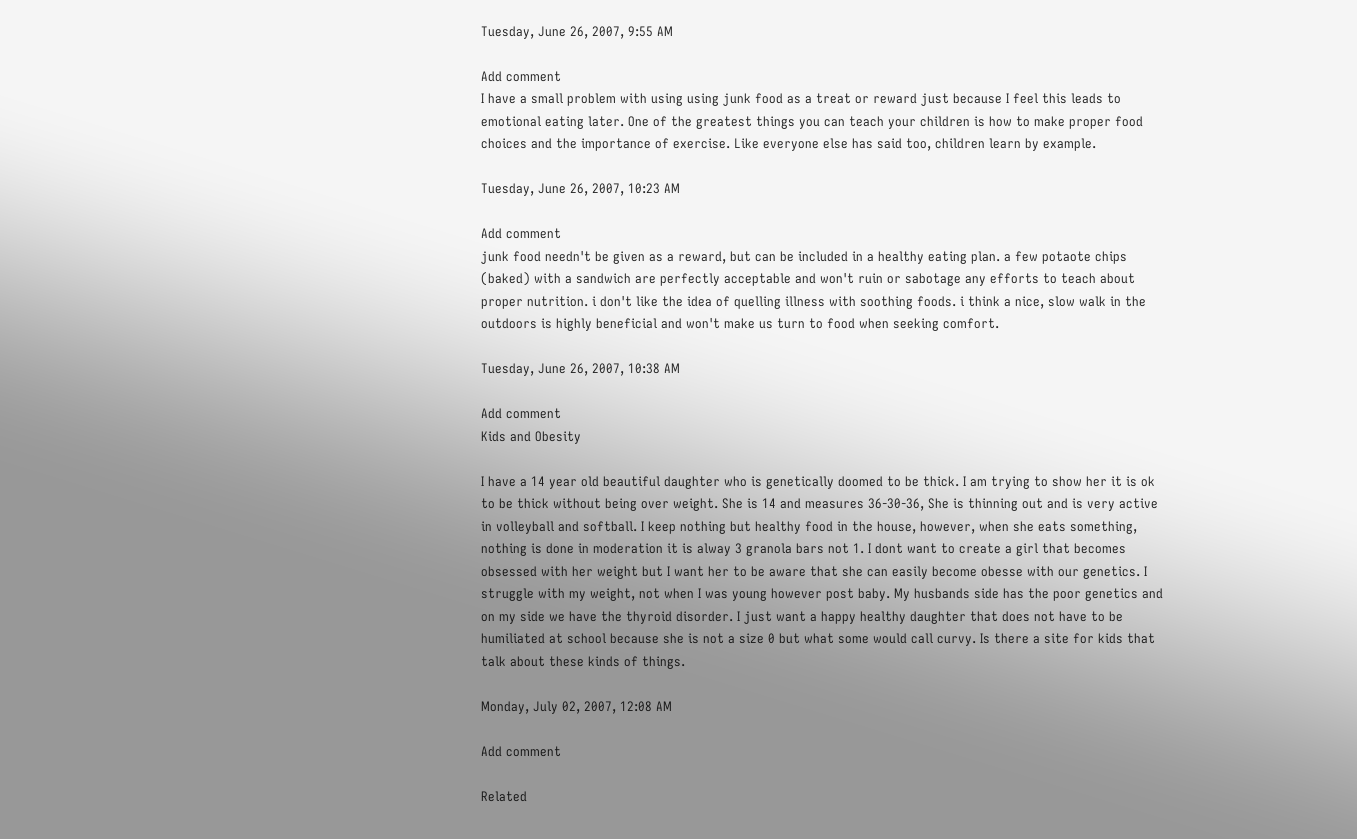Tuesday, June 26, 2007, 9:55 AM

Add comment
I have a small problem with using using junk food as a treat or reward just because I feel this leads to emotional eating later. One of the greatest things you can teach your children is how to make proper food choices and the importance of exercise. Like everyone else has said too, children learn by example.

Tuesday, June 26, 2007, 10:23 AM

Add comment
junk food needn't be given as a reward, but can be included in a healthy eating plan. a few potaote chips (baked) with a sandwich are perfectly acceptable and won't ruin or sabotage any efforts to teach about proper nutrition. i don't like the idea of quelling illness with soothing foods. i think a nice, slow walk in the outdoors is highly beneficial and won't make us turn to food when seeking comfort.

Tuesday, June 26, 2007, 10:38 AM

Add comment
Kids and Obesity

I have a 14 year old beautiful daughter who is genetically doomed to be thick. I am trying to show her it is ok to be thick without being over weight. She is 14 and measures 36-30-36, She is thinning out and is very active in volleyball and softball. I keep nothing but healthy food in the house, however, when she eats something, nothing is done in moderation it is alway 3 granola bars not 1. I dont want to create a girl that becomes obsessed with her weight but I want her to be aware that she can easily become obesse with our genetics. I struggle with my weight, not when I was young however post baby. My husbands side has the poor genetics and on my side we have the thyroid disorder. I just want a happy healthy daughter that does not have to be humiliated at school because she is not a size 0 but what some would call curvy. Is there a site for kids that talk about these kinds of things.

Monday, July 02, 2007, 12:08 AM

Add comment

Related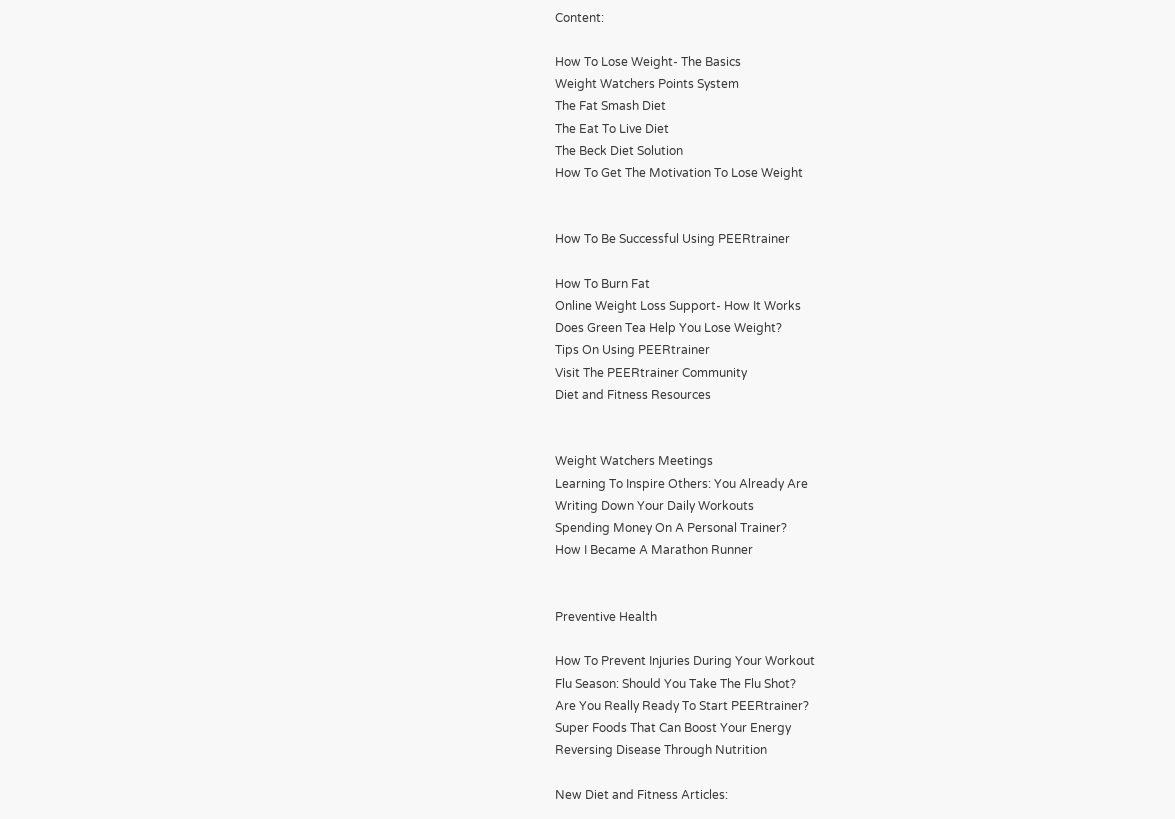Content:

How To Lose Weight- The Basics
Weight Watchers Points System
The Fat Smash Diet
The Eat To Live Diet
The Beck Diet Solution
How To Get The Motivation To Lose Weight


How To Be Successful Using PEERtrainer

How To Burn Fat
Online Weight Loss Support- How It Works
Does Green Tea Help You Lose Weight?
Tips On Using PEERtrainer
Visit The PEERtrainer Community
Diet and Fitness Resources


Weight Watchers Meetings
Learning To Inspire Others: You Already Are
Writing Down Your Daily Workouts
Spending Money On A Personal Trainer?
How I Became A Marathon Runner


Preventive Health

How To Prevent Injuries During Your Workout
Flu Season: Should You Take The Flu Shot?
Are You Really Ready To Start PEERtrainer?
Super Foods That Can Boost Your Energy
Reversing Disease Through Nutrition

New Diet and Fitness Articles: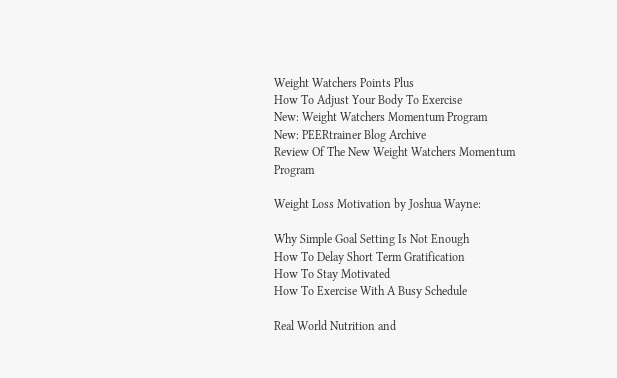Weight Watchers Points Plus
How To Adjust Your Body To Exercise
New: Weight Watchers Momentum Program
New: PEERtrainer Blog Archive
Review Of The New Weight Watchers Momentum Program

Weight Loss Motivation by Joshua Wayne:

Why Simple Goal Setting Is Not Enough
How To Delay Short Term Gratification
How To Stay Motivated
How To Exercise With A Busy Schedule

Real World Nutrition and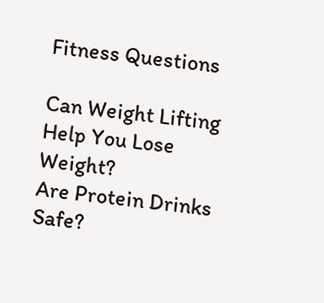Fitness Questions

Can Weight Lifting Help You Lose Weight?
Are Protein Drinks Safe?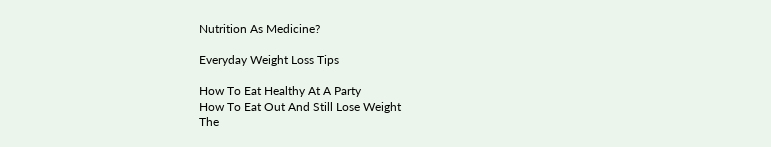Nutrition As Medicine?

Everyday Weight Loss Tips

How To Eat Healthy At A Party
How To Eat Out And Still Lose Weight
The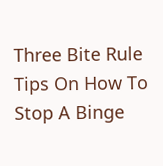Three Bite Rule
Tips On How To Stop A Binge